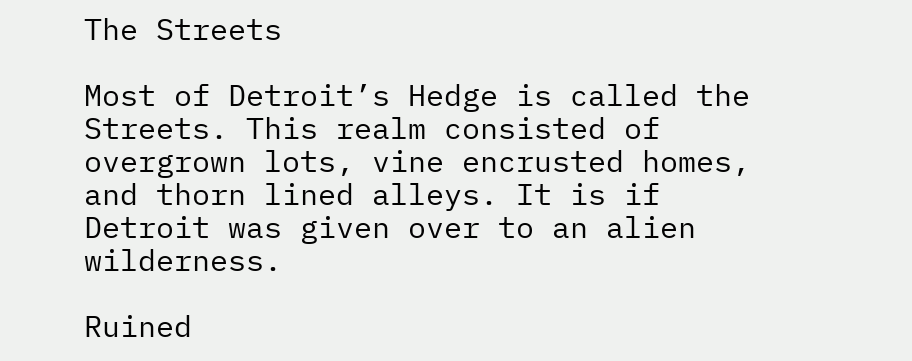The Streets

Most of Detroit’s Hedge is called the Streets. This realm consisted of overgrown lots, vine encrusted homes, and thorn lined alleys. It is if Detroit was given over to an alien wilderness.

Ruined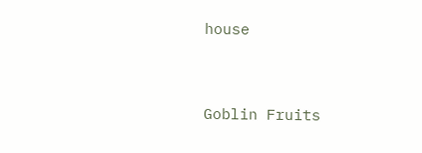house


Goblin Fruits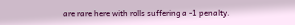are rare here with rolls suffering a -1 penalty.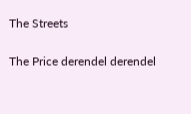The Streets

The Price derendel derendel